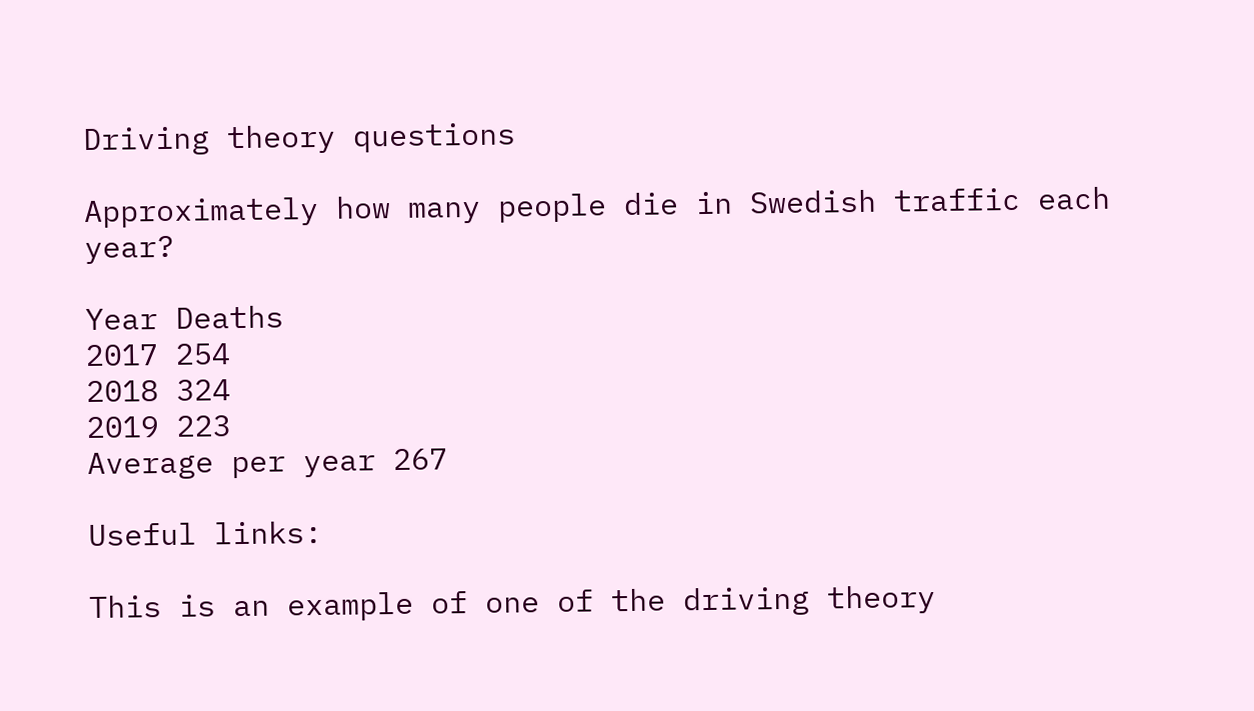Driving theory questions

Approximately how many people die in Swedish traffic each year?

Year Deaths
2017 254
2018 324
2019 223
Average per year 267

Useful links:

This is an example of one of the driving theory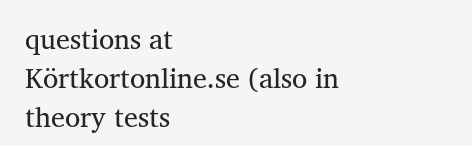questions at Körtkortonline.se (also in theory tests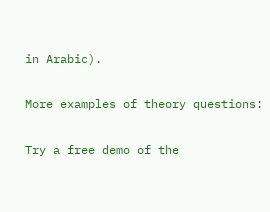in Arabic).

More examples of theory questions:

Try a free demo of the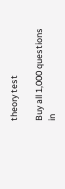theory test

Buy all 1,000 questions in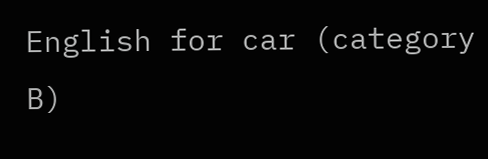English for car (category B)